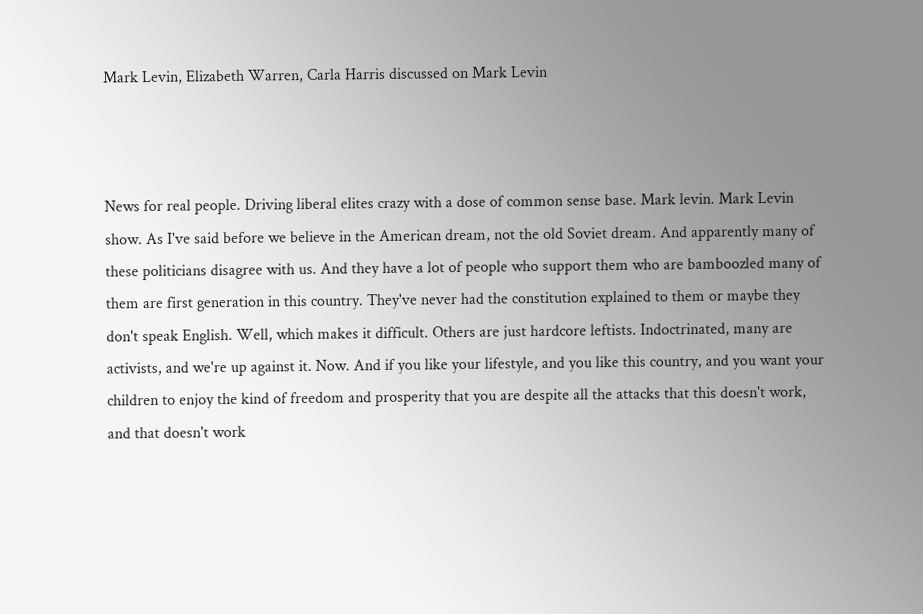Mark Levin, Elizabeth Warren, Carla Harris discussed on Mark Levin



News for real people. Driving liberal elites crazy with a dose of common sense base. Mark levin. Mark Levin show. As I've said before we believe in the American dream, not the old Soviet dream. And apparently many of these politicians disagree with us. And they have a lot of people who support them who are bamboozled many of them are first generation in this country. They've never had the constitution explained to them or maybe they don't speak English. Well, which makes it difficult. Others are just hardcore leftists. Indoctrinated, many are activists, and we're up against it. Now. And if you like your lifestyle, and you like this country, and you want your children to enjoy the kind of freedom and prosperity that you are despite all the attacks that this doesn't work, and that doesn't work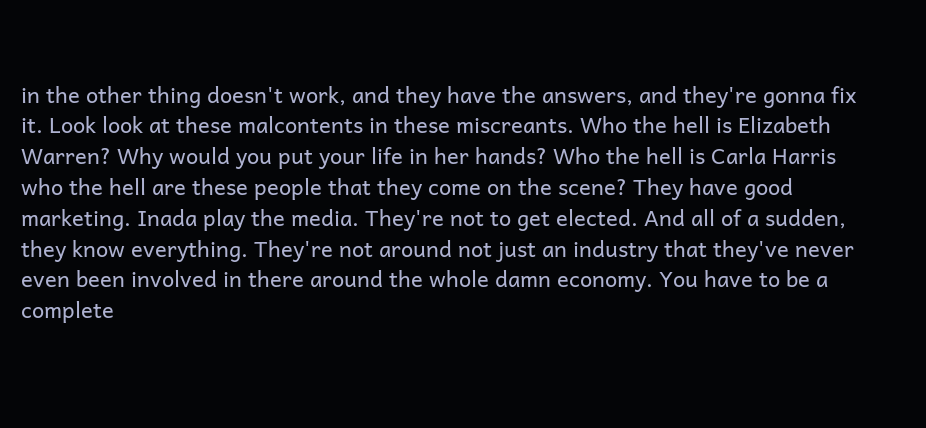in the other thing doesn't work, and they have the answers, and they're gonna fix it. Look look at these malcontents in these miscreants. Who the hell is Elizabeth Warren? Why would you put your life in her hands? Who the hell is Carla Harris who the hell are these people that they come on the scene? They have good marketing. Inada play the media. They're not to get elected. And all of a sudden, they know everything. They're not around not just an industry that they've never even been involved in there around the whole damn economy. You have to be a complete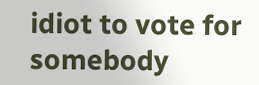idiot to vote for somebody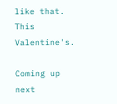like that. This Valentine's.

Coming up next